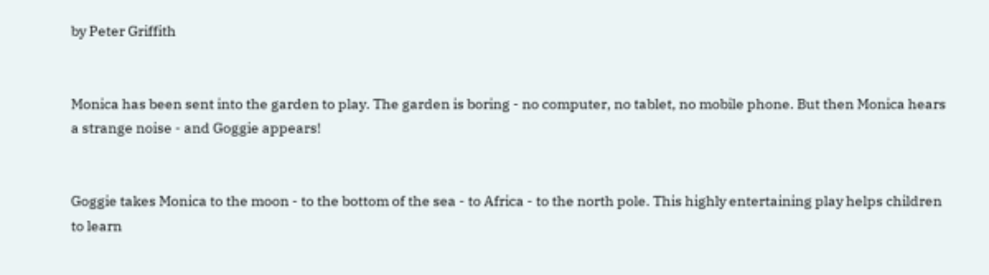by Peter Griffith


Monica has been sent into the garden to play. The garden is boring - no computer, no tablet, no mobile phone. But then Monica hears a strange noise - and Goggie appears!


Goggie takes Monica to the moon - to the bottom of the sea - to Africa - to the north pole. This highly entertaining play helps children to learn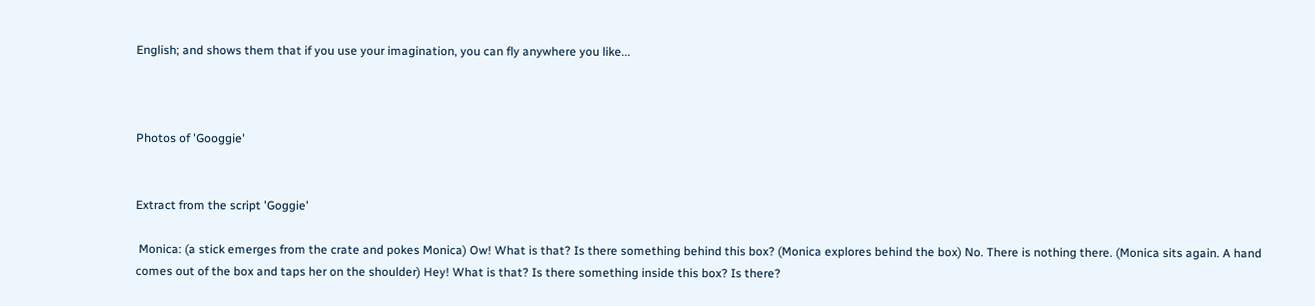English; and shows them that if you use your imagination, you can fly anywhere you like...



Photos of 'Googgie'


Extract from the script 'Goggie'

 Monica: (a stick emerges from the crate and pokes Monica) Ow! What is that? Is there something behind this box? (Monica explores behind the box) No. There is nothing there. (Monica sits again. A hand comes out of the box and taps her on the shoulder) Hey! What is that? Is there something inside this box? Is there?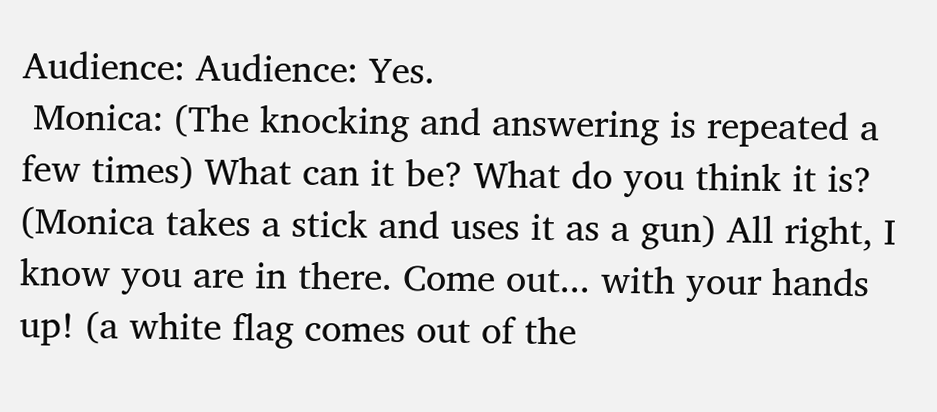Audience: Audience: Yes.
 Monica: (The knocking and answering is repeated a few times) What can it be? What do you think it is? (Monica takes a stick and uses it as a gun) All right, I know you are in there. Come out... with your hands up! (a white flag comes out of the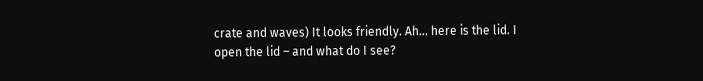crate and waves) It looks friendly. Ah... here is the lid. I open the lid – and what do I see?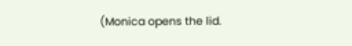(Monica opens the lid.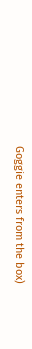Goggie enters from the box)